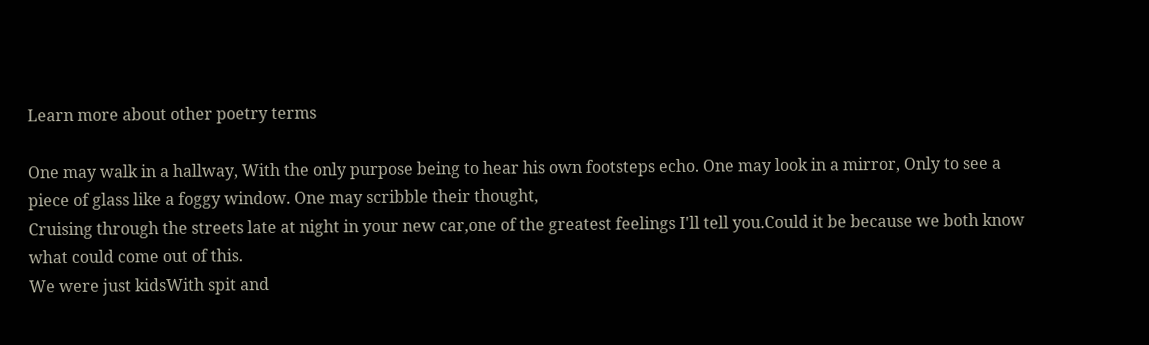Learn more about other poetry terms

One may walk in a hallway, With the only purpose being to hear his own footsteps echo. One may look in a mirror, Only to see a piece of glass like a foggy window. One may scribble their thought,
Cruising through the streets late at night in your new car,one of the greatest feelings I'll tell you.Could it be because we both know what could come out of this.
We were just kidsWith spit and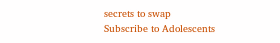secrets to swap
Subscribe to Adolescents